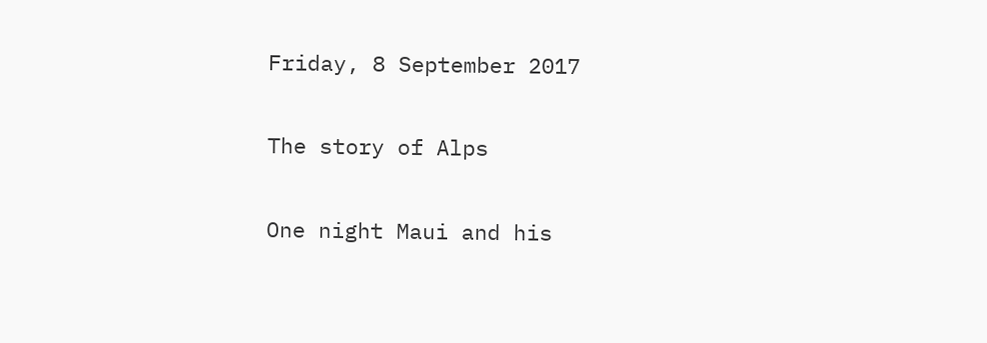Friday, 8 September 2017

The story of Alps

One night Maui and his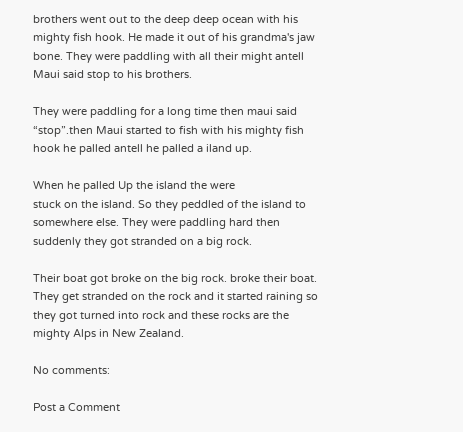brothers went out to the deep deep ocean with his mighty fish hook. He made it out of his grandma's jaw bone. They were paddling with all their might antell Maui said stop to his brothers.

They were paddling for a long time then maui said “stop”.then Maui started to fish with his mighty fish hook he palled antell he palled a iland up.

When he palled Up the island the were
stuck on the island. So they peddled of the island to somewhere else. They were paddling hard then suddenly they got stranded on a big rock.

Their boat got broke on the big rock. broke their boat. They get stranded on the rock and it started raining so they got turned into rock and these rocks are the mighty Alps in New Zealand.

No comments:

Post a Comment